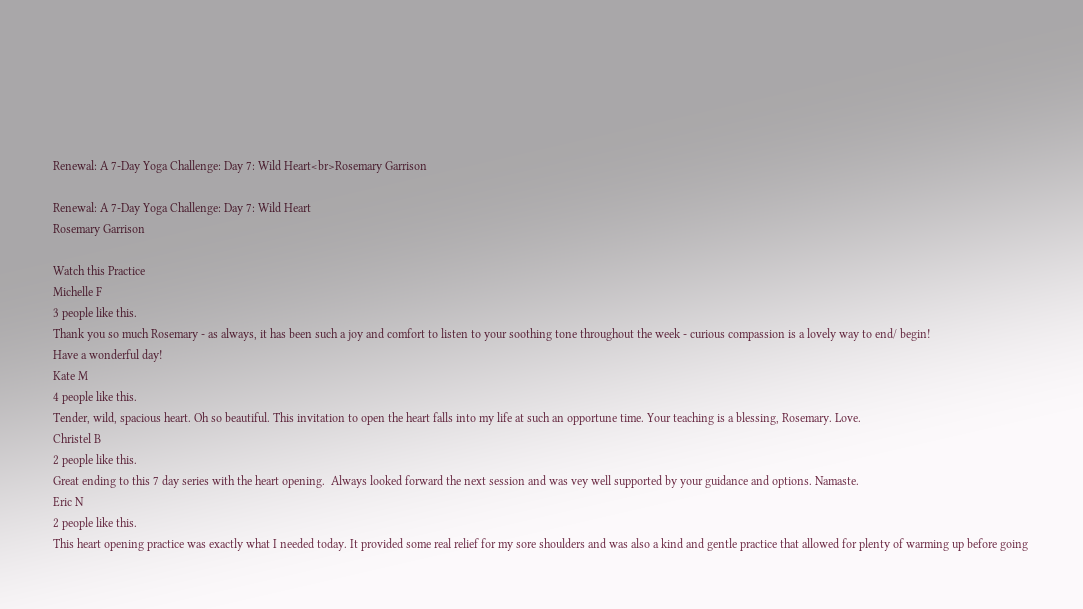Renewal: A 7-Day Yoga Challenge: Day 7: Wild Heart<br>Rosemary Garrison

Renewal: A 7-Day Yoga Challenge: Day 7: Wild Heart
Rosemary Garrison

Watch this Practice
Michelle F
3 people like this.
Thank you so much Rosemary - as always, it has been such a joy and comfort to listen to your soothing tone throughout the week - curious compassion is a lovely way to end/ begin!
Have a wonderful day!
Kate M
4 people like this.
Tender, wild, spacious heart. Oh so beautiful. This invitation to open the heart falls into my life at such an opportune time. Your teaching is a blessing, Rosemary. Love.
Christel B
2 people like this.
Great ending to this 7 day series with the heart opening.  Always looked forward the next session and was vey well supported by your guidance and options. Namaste.
Eric N
2 people like this.
This heart opening practice was exactly what I needed today. It provided some real relief for my sore shoulders and was also a kind and gentle practice that allowed for plenty of warming up before going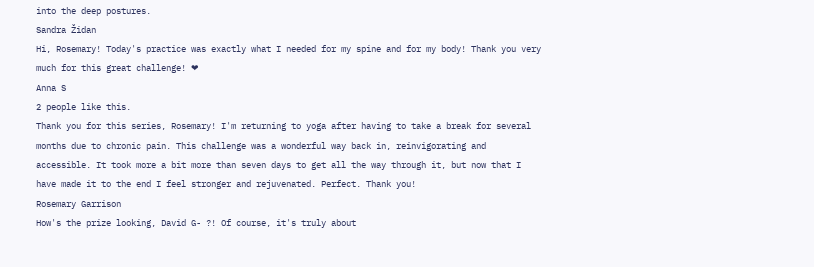into the deep postures.
Sandra Židan
Hi, Rosemary! Today's practice was exactly what I needed for my spine and for my body! Thank you very much for this great challenge! ❤
Anna S
2 people like this.
Thank you for this series, Rosemary! I'm returning to yoga after having to take a break for several months due to chronic pain. This challenge was a wonderful way back in, reinvigorating and accessible. It took more a bit more than seven days to get all the way through it, but now that I have made it to the end I feel stronger and rejuvenated. Perfect. Thank you!
Rosemary Garrison
How's the prize looking, David G- ?! Of course, it's truly about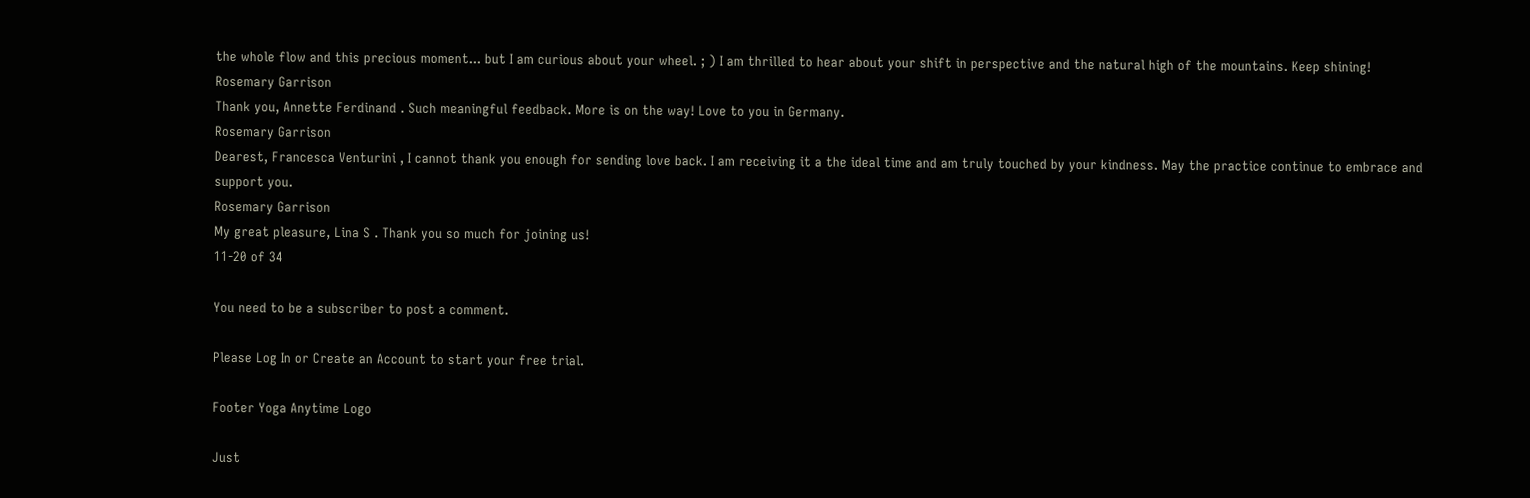the whole flow and this precious moment... but I am curious about your wheel. ; ) I am thrilled to hear about your shift in perspective and the natural high of the mountains. Keep shining!
Rosemary Garrison
Thank you, Annette Ferdinand . Such meaningful feedback. More is on the way! Love to you in Germany.
Rosemary Garrison
Dearest, Francesca Venturini , I cannot thank you enough for sending love back. I am receiving it a the ideal time and am truly touched by your kindness. May the practice continue to embrace and support you.
Rosemary Garrison
My great pleasure, Lina S . Thank you so much for joining us!
11-20 of 34

You need to be a subscriber to post a comment.

Please Log In or Create an Account to start your free trial.

Footer Yoga Anytime Logo

Just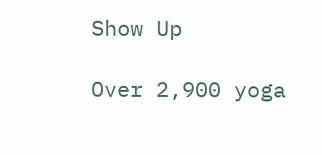Show Up

Over 2,900 yoga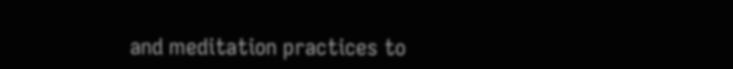and meditation practices to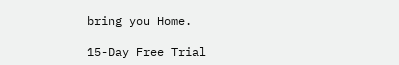bring you Home.

15-Day Free Trial